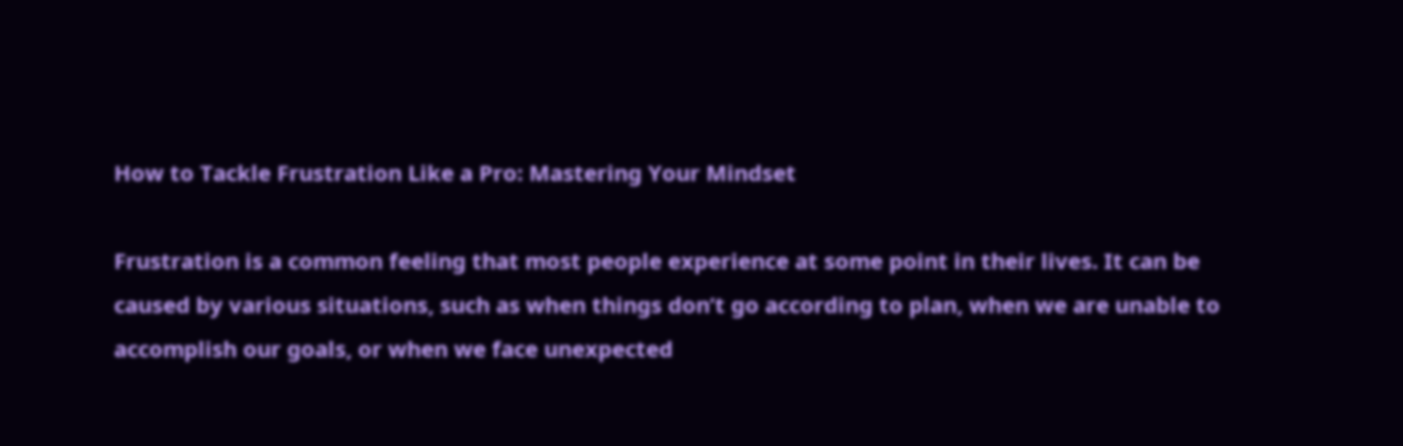How to Tackle Frustration Like a Pro: Mastering Your Mindset

Frustration is a common feeling that most people experience at some point in their lives. It can be caused by various situations, such as when things don’t go according to plan, when we are unable to accomplish our goals, or when we face unexpected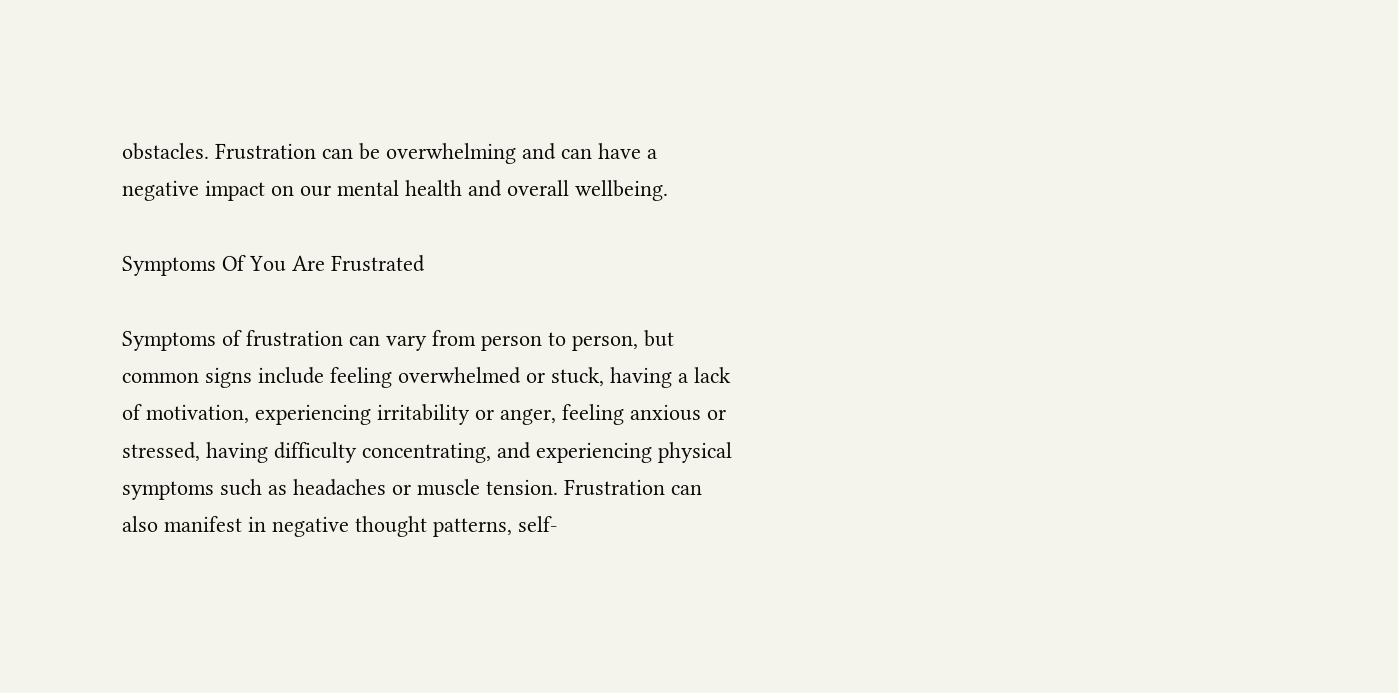obstacles. Frustration can be overwhelming and can have a negative impact on our mental health and overall wellbeing.

Symptoms Of You Are Frustrated

Symptoms of frustration can vary from person to person, but common signs include feeling overwhelmed or stuck, having a lack of motivation, experiencing irritability or anger, feeling anxious or stressed, having difficulty concentrating, and experiencing physical symptoms such as headaches or muscle tension. Frustration can also manifest in negative thought patterns, self-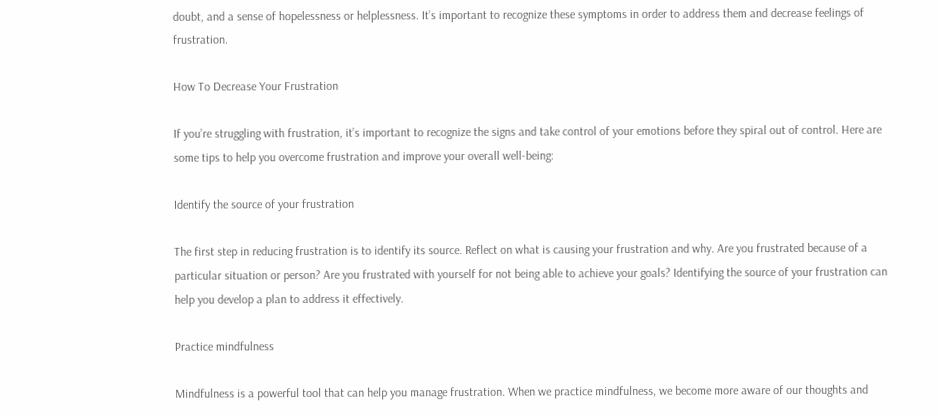doubt, and a sense of hopelessness or helplessness. It’s important to recognize these symptoms in order to address them and decrease feelings of frustration.

How To Decrease Your Frustration

If you’re struggling with frustration, it’s important to recognize the signs and take control of your emotions before they spiral out of control. Here are some tips to help you overcome frustration and improve your overall well-being:

Identify the source of your frustration

The first step in reducing frustration is to identify its source. Reflect on what is causing your frustration and why. Are you frustrated because of a particular situation or person? Are you frustrated with yourself for not being able to achieve your goals? Identifying the source of your frustration can help you develop a plan to address it effectively.

Practice mindfulness

Mindfulness is a powerful tool that can help you manage frustration. When we practice mindfulness, we become more aware of our thoughts and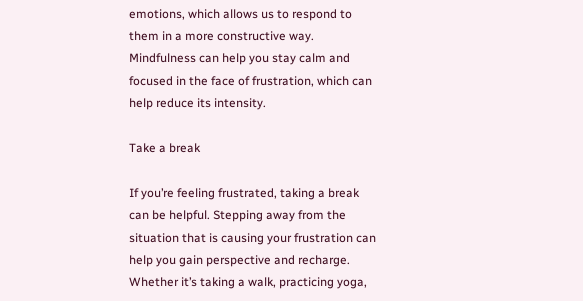emotions, which allows us to respond to them in a more constructive way. Mindfulness can help you stay calm and focused in the face of frustration, which can help reduce its intensity.

Take a break

If you’re feeling frustrated, taking a break can be helpful. Stepping away from the situation that is causing your frustration can help you gain perspective and recharge. Whether it’s taking a walk, practicing yoga,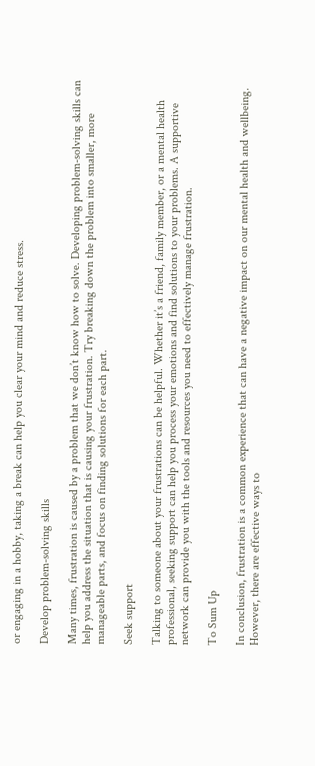or engaging in a hobby, taking a break can help you clear your mind and reduce stress.

Develop problem-solving skills

Many times, frustration is caused by a problem that we don’t know how to solve. Developing problem-solving skills can help you address the situation that is causing your frustration. Try breaking down the problem into smaller, more manageable parts, and focus on finding solutions for each part.

Seek support

Talking to someone about your frustrations can be helpful. Whether it’s a friend, family member, or a mental health professional, seeking support can help you process your emotions and find solutions to your problems. A supportive network can provide you with the tools and resources you need to effectively manage frustration.

To Sum Up

In conclusion, frustration is a common experience that can have a negative impact on our mental health and wellbeing. However, there are effective ways to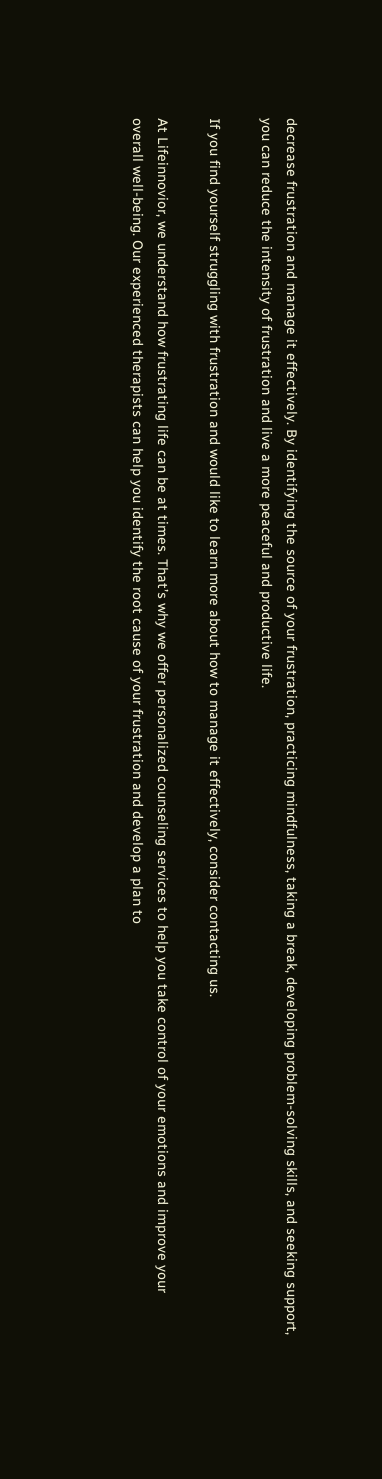decrease frustration and manage it effectively. By identifying the source of your frustration, practicing mindfulness, taking a break, developing problem-solving skills, and seeking support, you can reduce the intensity of frustration and live a more peaceful and productive life.

If you find yourself struggling with frustration and would like to learn more about how to manage it effectively, consider contacting us.

At Lifeinnovior, we understand how frustrating life can be at times. That’s why we offer personalized counseling services to help you take control of your emotions and improve your overall well-being. Our experienced therapists can help you identify the root cause of your frustration and develop a plan to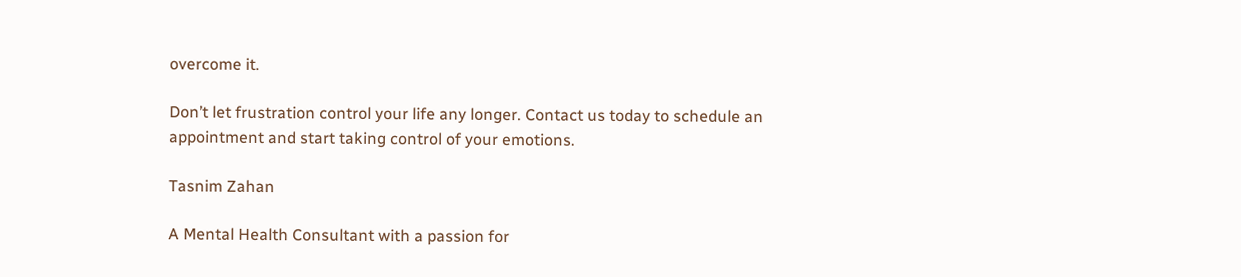overcome it.

Don’t let frustration control your life any longer. Contact us today to schedule an appointment and start taking control of your emotions.

Tasnim Zahan

A Mental Health Consultant with a passion for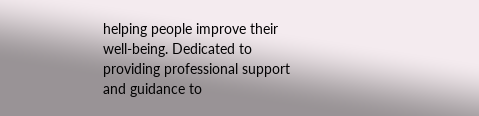helping people improve their well-being. Dedicated to providing professional support and guidance to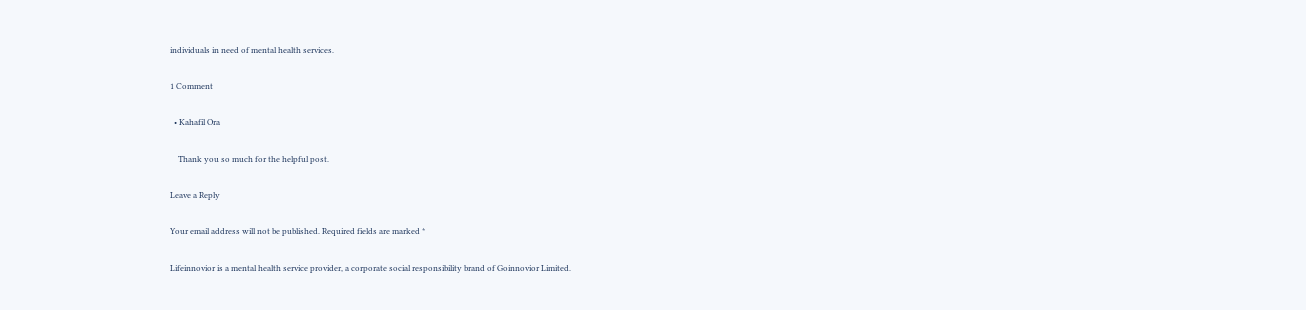individuals in need of mental health services.

1 Comment

  • Kahafil Ora

    Thank you so much for the helpful post.

Leave a Reply

Your email address will not be published. Required fields are marked *

Lifeinnovior is a mental health service provider, a corporate social responsibility brand of Goinnovior Limited.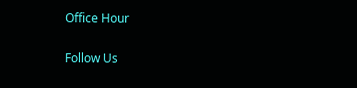Office Hour

Follow Us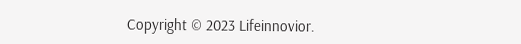Copyright © 2023 Lifeinnovior.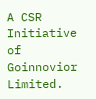A CSR Initiative of Goinnovior Limited.